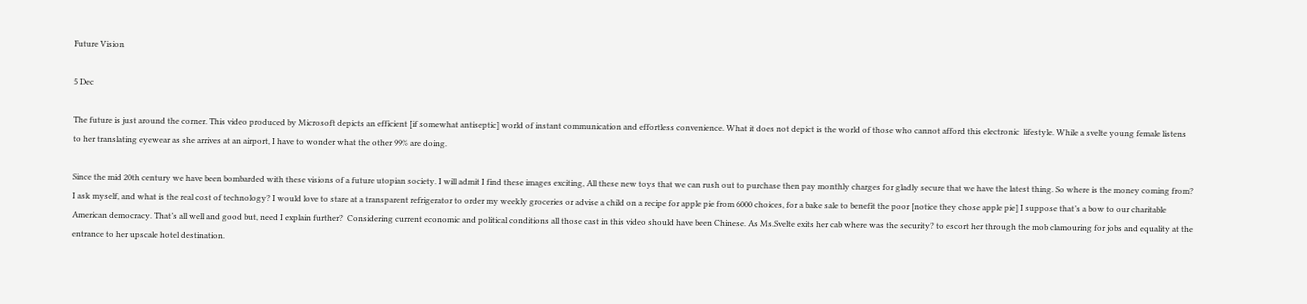Future Vision

5 Dec

The future is just around the corner. This video produced by Microsoft depicts an efficient [if somewhat antiseptic] world of instant communication and effortless convenience. What it does not depict is the world of those who cannot afford this electronic  lifestyle. While a svelte young female listens to her translating eyewear as she arrives at an airport, I have to wonder what the other 99% are doing.

Since the mid 20th century we have been bombarded with these visions of a future utopian society. I will admit I find these images exciting, All these new toys that we can rush out to purchase then pay monthly charges for gladly secure that we have the latest thing. So where is the money coming from? I ask myself, and what is the real cost of technology? I would love to stare at a transparent refrigerator to order my weekly groceries or advise a child on a recipe for apple pie from 6000 choices, for a bake sale to benefit the poor [notice they chose apple pie] I suppose that’s a bow to our charitable American democracy. That’s all well and good but, need I explain further?  Considering current economic and political conditions all those cast in this video should have been Chinese. As Ms.Svelte exits her cab where was the security? to escort her through the mob clamouring for jobs and equality at the entrance to her upscale hotel destination.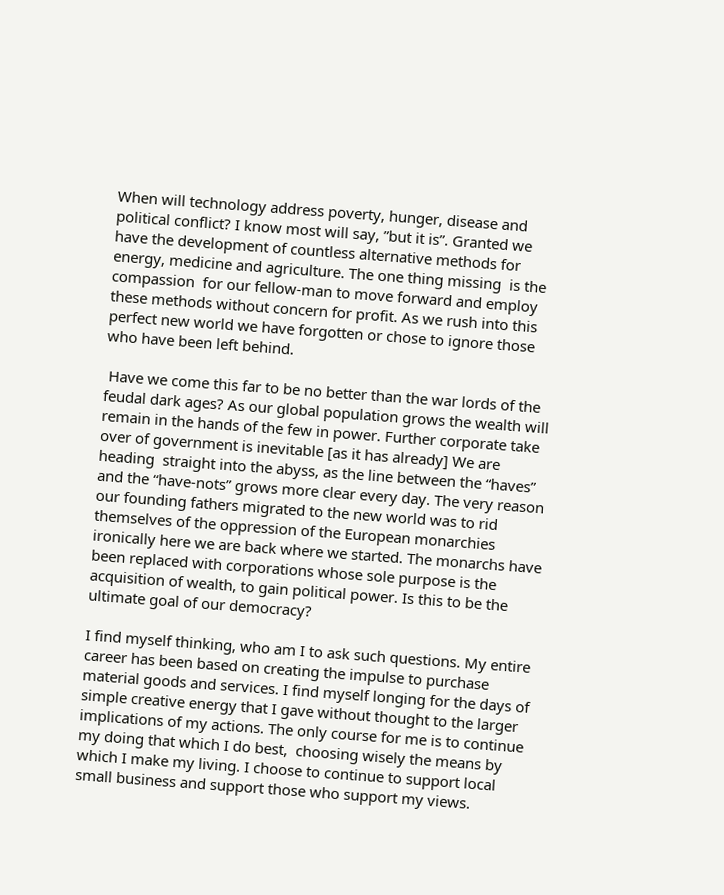When will technology address poverty, hunger, disease and political conflict? I know most will say, ”but it is”. Granted we have the development of countless alternative methods for energy, medicine and agriculture. The one thing missing  is the compassion  for our fellow-man to move forward and employ these methods without concern for profit. As we rush into this perfect new world we have forgotten or chose to ignore those who have been left behind.

 Have we come this far to be no better than the war lords of the feudal dark ages? As our global population grows the wealth will remain in the hands of the few in power. Further corporate take over of government is inevitable [as it has already] We are heading  straight into the abyss, as the line between the “haves” and the “have-nots” grows more clear every day. The very reason our founding fathers migrated to the new world was to rid themselves of the oppression of the European monarchies ironically here we are back where we started. The monarchs have been replaced with corporations whose sole purpose is the acquisition of wealth, to gain political power. Is this to be the ultimate goal of our democracy?

I find myself thinking, who am I to ask such questions. My entire career has been based on creating the impulse to purchase material goods and services. I find myself longing for the days of simple creative energy that I gave without thought to the larger implications of my actions. The only course for me is to continue my doing that which I do best,  choosing wisely the means by which I make my living. I choose to continue to support local small business and support those who support my views.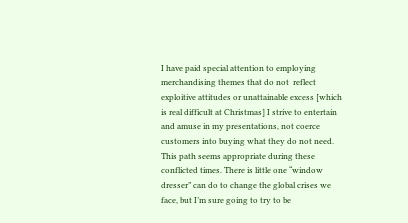I have paid special attention to employing merchandising themes that do not  reflect exploitive attitudes or unattainable excess [which is real difficult at Christmas] I strive to entertain and amuse in my presentations, not coerce customers into buying what they do not need. This path seems appropriate during these conflicted times. There is little one “window dresser” can do to change the global crises we face, but I’m sure going to try to be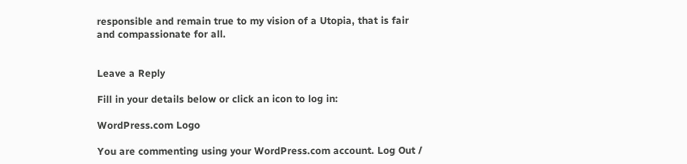responsible and remain true to my vision of a Utopia, that is fair and compassionate for all.


Leave a Reply

Fill in your details below or click an icon to log in:

WordPress.com Logo

You are commenting using your WordPress.com account. Log Out /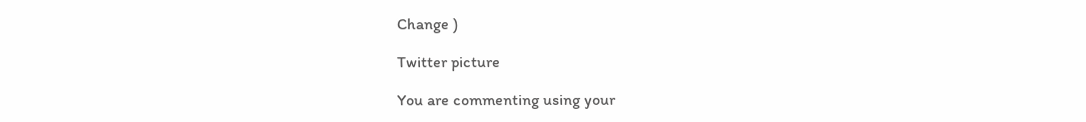Change )

Twitter picture

You are commenting using your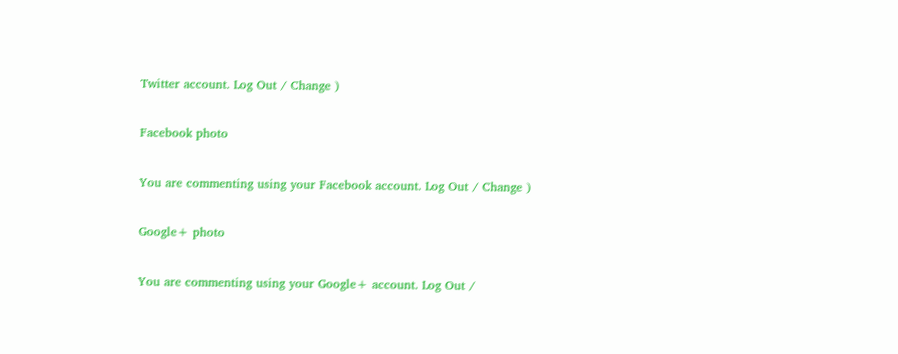Twitter account. Log Out / Change )

Facebook photo

You are commenting using your Facebook account. Log Out / Change )

Google+ photo

You are commenting using your Google+ account. Log Out /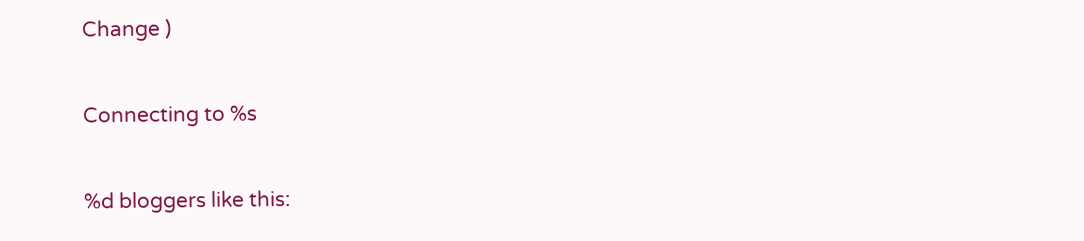Change )

Connecting to %s

%d bloggers like this: